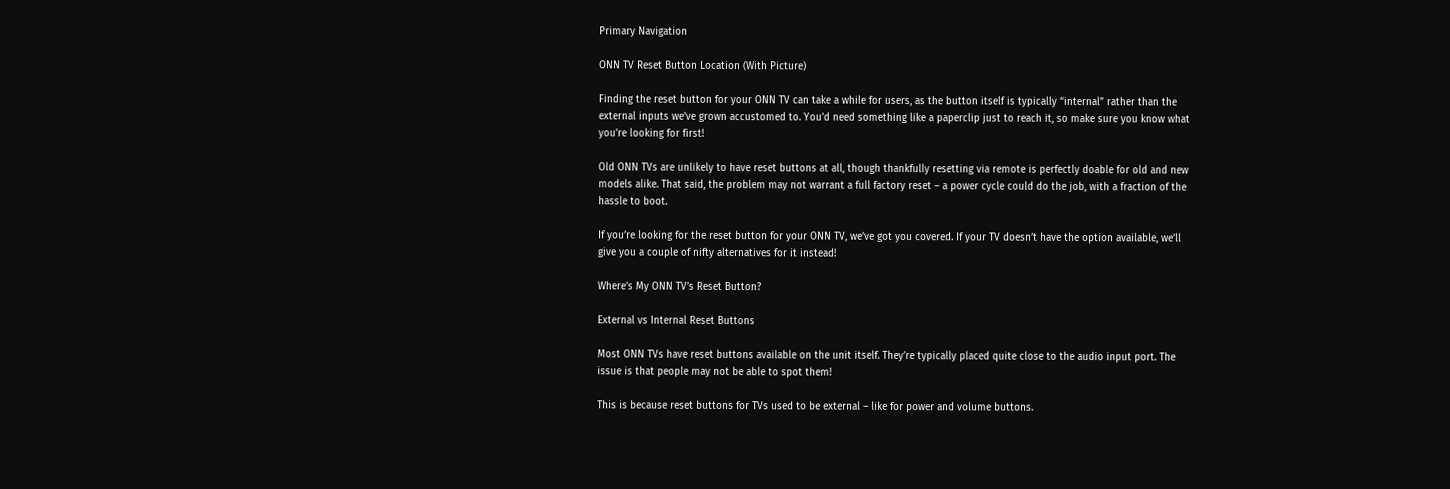Primary Navigation

ONN TV Reset Button Location (With Picture)

Finding the reset button for your ONN TV can take a while for users, as the button itself is typically “internal” rather than the external inputs we’ve grown accustomed to. You’d need something like a paperclip just to reach it, so make sure you know what you’re looking for first!

Old ONN TVs are unlikely to have reset buttons at all, though thankfully resetting via remote is perfectly doable for old and new models alike. That said, the problem may not warrant a full factory reset – a power cycle could do the job, with a fraction of the hassle to boot.

If you’re looking for the reset button for your ONN TV, we’ve got you covered. If your TV doesn’t have the option available, we’ll give you a couple of nifty alternatives for it instead!

Where’s My ONN TV’s Reset Button?

External vs Internal Reset Buttons

Most ONN TVs have reset buttons available on the unit itself. They’re typically placed quite close to the audio input port. The issue is that people may not be able to spot them!

This is because reset buttons for TVs used to be external – like for power and volume buttons.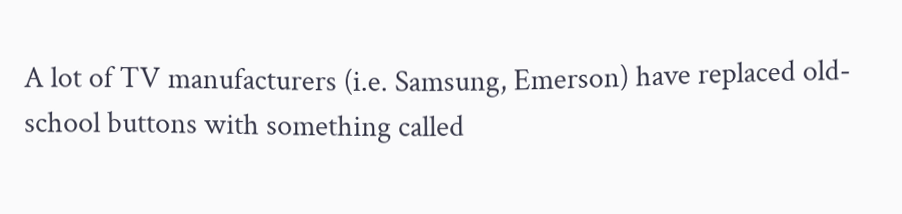A lot of TV manufacturers (i.e. Samsung, Emerson) have replaced old-school buttons with something called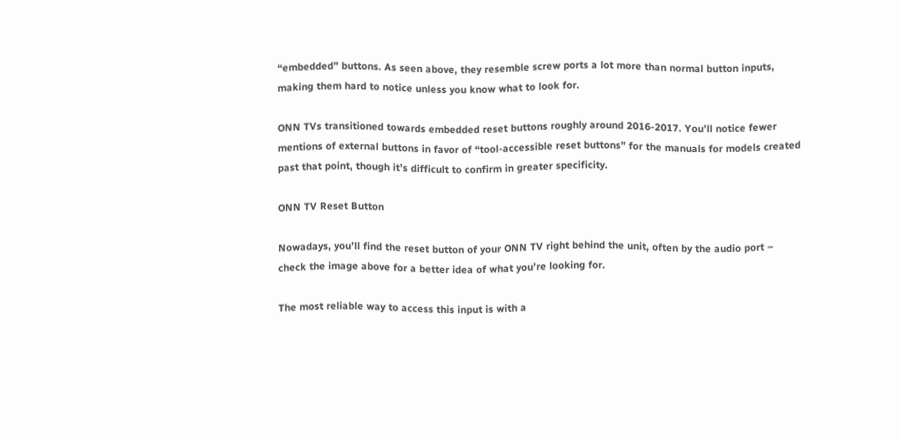“embedded” buttons. As seen above, they resemble screw ports a lot more than normal button inputs, making them hard to notice unless you know what to look for.

ONN TVs transitioned towards embedded reset buttons roughly around 2016-2017. You’ll notice fewer mentions of external buttons in favor of “tool-accessible reset buttons” for the manuals for models created past that point, though it’s difficult to confirm in greater specificity.

ONN TV Reset Button

Nowadays, you’ll find the reset button of your ONN TV right behind the unit, often by the audio port – check the image above for a better idea of what you’re looking for.

The most reliable way to access this input is with a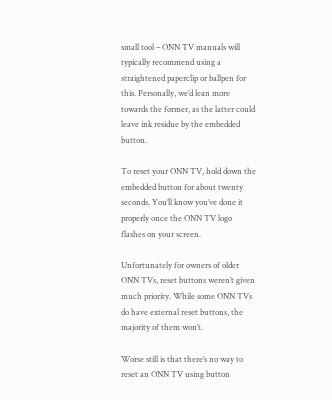small tool – ONN TV manuals will typically recommend using a straightened paperclip or ballpen for this. Personally, we’d lean more towards the former, as the latter could leave ink residue by the embedded button.

To reset your ONN TV, hold down the embedded button for about twenty seconds. You’ll know you’ve done it properly once the ONN TV logo flashes on your screen.

Unfortunately for owners of older ONN TVs, reset buttons weren’t given much priority. While some ONN TVs do have external reset buttons, the majority of them won’t.

Worse still is that there’s no way to reset an ONN TV using button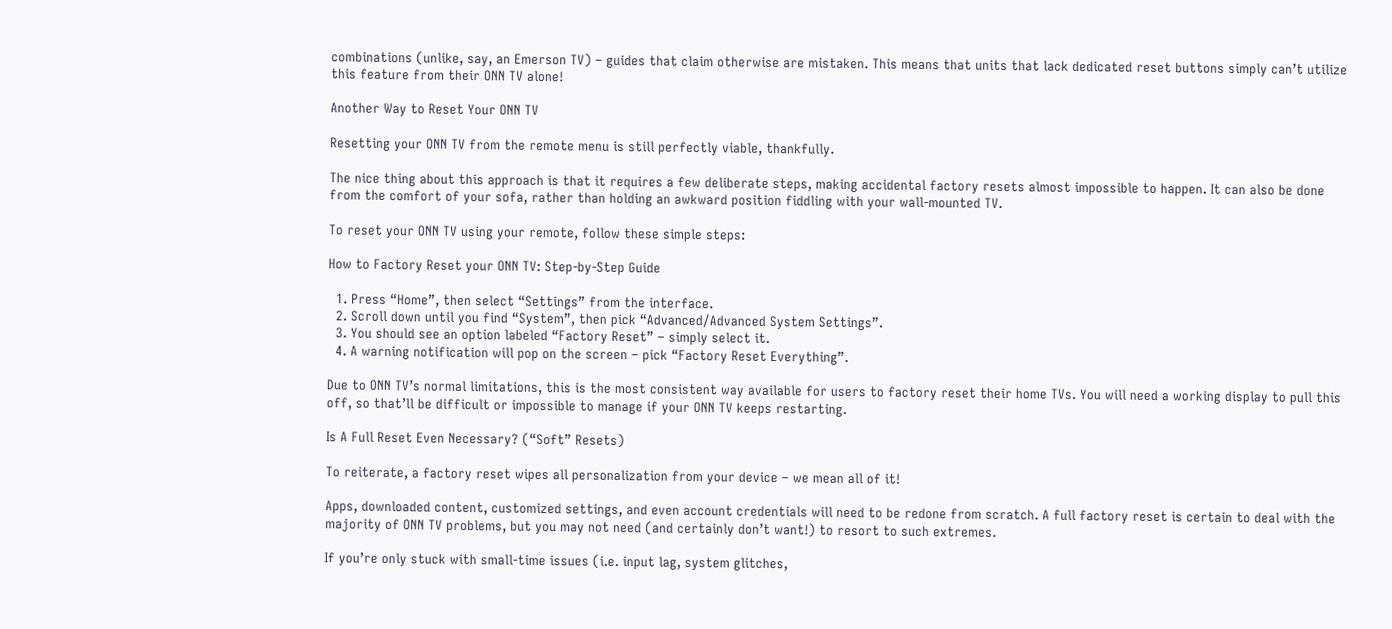combinations (unlike, say, an Emerson TV) – guides that claim otherwise are mistaken. This means that units that lack dedicated reset buttons simply can’t utilize this feature from their ONN TV alone!

Another Way to Reset Your ONN TV

Resetting your ONN TV from the remote menu is still perfectly viable, thankfully.

The nice thing about this approach is that it requires a few deliberate steps, making accidental factory resets almost impossible to happen. It can also be done from the comfort of your sofa, rather than holding an awkward position fiddling with your wall-mounted TV.

To reset your ONN TV using your remote, follow these simple steps:

How to Factory Reset your ONN TV: Step-by-Step Guide

  1. Press “Home”, then select “Settings” from the interface.
  2. Scroll down until you find “System”, then pick “Advanced/Advanced System Settings”.
  3. You should see an option labeled “Factory Reset” – simply select it.
  4. A warning notification will pop on the screen – pick “Factory Reset Everything”.

Due to ONN TV’s normal limitations, this is the most consistent way available for users to factory reset their home TVs. You will need a working display to pull this off, so that’ll be difficult or impossible to manage if your ONN TV keeps restarting.

Is A Full Reset Even Necessary? (“Soft” Resets)

To reiterate, a factory reset wipes all personalization from your device – we mean all of it!

Apps, downloaded content, customized settings, and even account credentials will need to be redone from scratch. A full factory reset is certain to deal with the majority of ONN TV problems, but you may not need (and certainly don’t want!) to resort to such extremes.

If you’re only stuck with small-time issues (i.e. input lag, system glitches,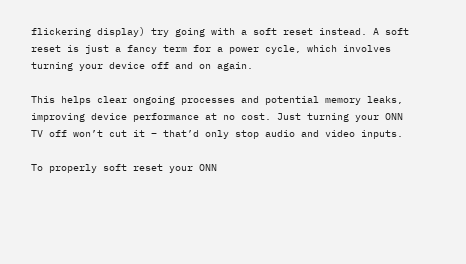flickering display) try going with a soft reset instead. A soft reset is just a fancy term for a power cycle, which involves turning your device off and on again.

This helps clear ongoing processes and potential memory leaks, improving device performance at no cost. Just turning your ONN TV off won’t cut it – that’d only stop audio and video inputs.

To properly soft reset your ONN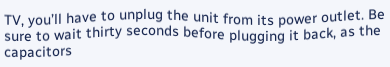TV, you’ll have to unplug the unit from its power outlet. Be sure to wait thirty seconds before plugging it back, as the capacitors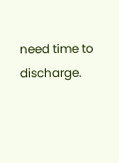need time to discharge.